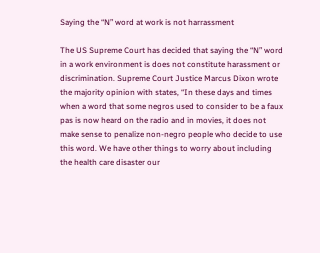Saying the “N” word at work is not harrassment

The US Supreme Court has decided that saying the “N” word in a work environment is does not constitute harassment or discrimination. Supreme Court Justice Marcus Dixon wrote the majority opinion with states, “In these days and times when a word that some negros used to consider to be a faux pas is now heard on the radio and in movies, it does not make sense to penalize non-negro people who decide to use this word. We have other things to worry about including the health care disaster our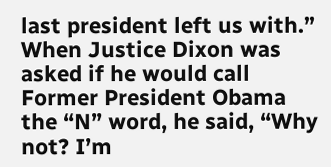last president left us with.” When Justice Dixon was asked if he would call Former President Obama the “N” word, he said, “Why not? I’m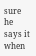sure he says it when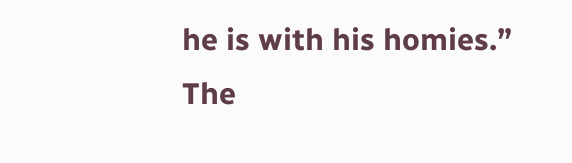he is with his homies.”
The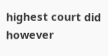highest court did however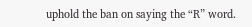uphold the ban on saying the “R” word.